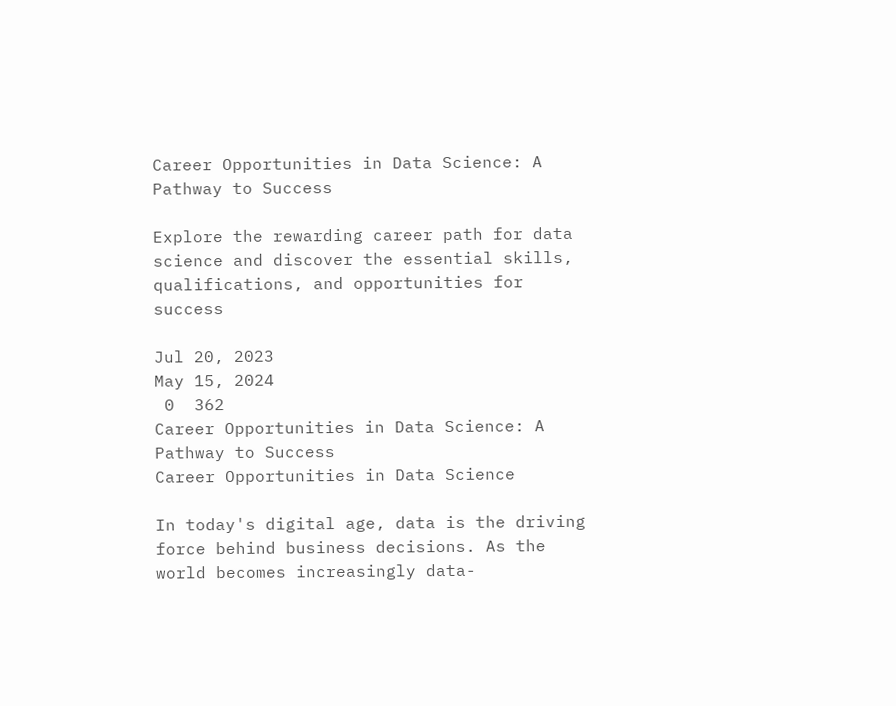Career Opportunities in Data Science: A Pathway to Success

Explore the rewarding career path for data science and discover the essential skills, qualifications, and opportunities for success

Jul 20, 2023
May 15, 2024
 0  362
Career Opportunities in Data Science: A Pathway to Success
Career Opportunities in Data Science

In today's digital age, data is the driving force behind business decisions. As the world becomes increasingly data-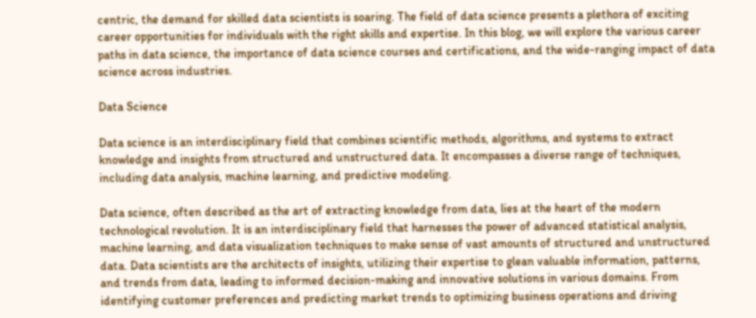centric, the demand for skilled data scientists is soaring. The field of data science presents a plethora of exciting career opportunities for individuals with the right skills and expertise. In this blog, we will explore the various career paths in data science, the importance of data science courses and certifications, and the wide-ranging impact of data science across industries.

Data Science

Data science is an interdisciplinary field that combines scientific methods, algorithms, and systems to extract knowledge and insights from structured and unstructured data. It encompasses a diverse range of techniques, including data analysis, machine learning, and predictive modeling.

Data science, often described as the art of extracting knowledge from data, lies at the heart of the modern technological revolution. It is an interdisciplinary field that harnesses the power of advanced statistical analysis, machine learning, and data visualization techniques to make sense of vast amounts of structured and unstructured data. Data scientists are the architects of insights, utilizing their expertise to glean valuable information, patterns, and trends from data, leading to informed decision-making and innovative solutions in various domains. From identifying customer preferences and predicting market trends to optimizing business operations and driving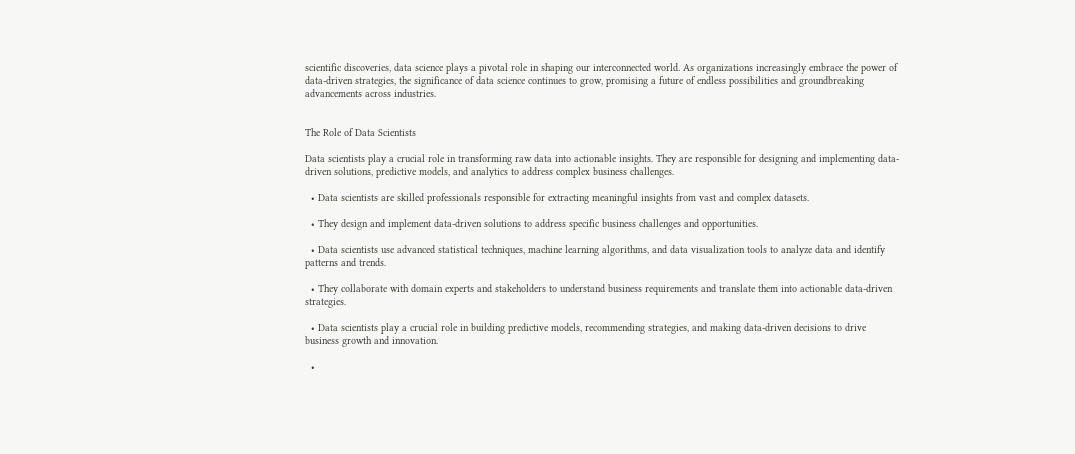scientific discoveries, data science plays a pivotal role in shaping our interconnected world. As organizations increasingly embrace the power of data-driven strategies, the significance of data science continues to grow, promising a future of endless possibilities and groundbreaking advancements across industries.


The Role of Data Scientists

Data scientists play a crucial role in transforming raw data into actionable insights. They are responsible for designing and implementing data-driven solutions, predictive models, and analytics to address complex business challenges.

  • Data scientists are skilled professionals responsible for extracting meaningful insights from vast and complex datasets.

  • They design and implement data-driven solutions to address specific business challenges and opportunities.

  • Data scientists use advanced statistical techniques, machine learning algorithms, and data visualization tools to analyze data and identify patterns and trends.

  • They collaborate with domain experts and stakeholders to understand business requirements and translate them into actionable data-driven strategies.

  • Data scientists play a crucial role in building predictive models, recommending strategies, and making data-driven decisions to drive business growth and innovation.

  •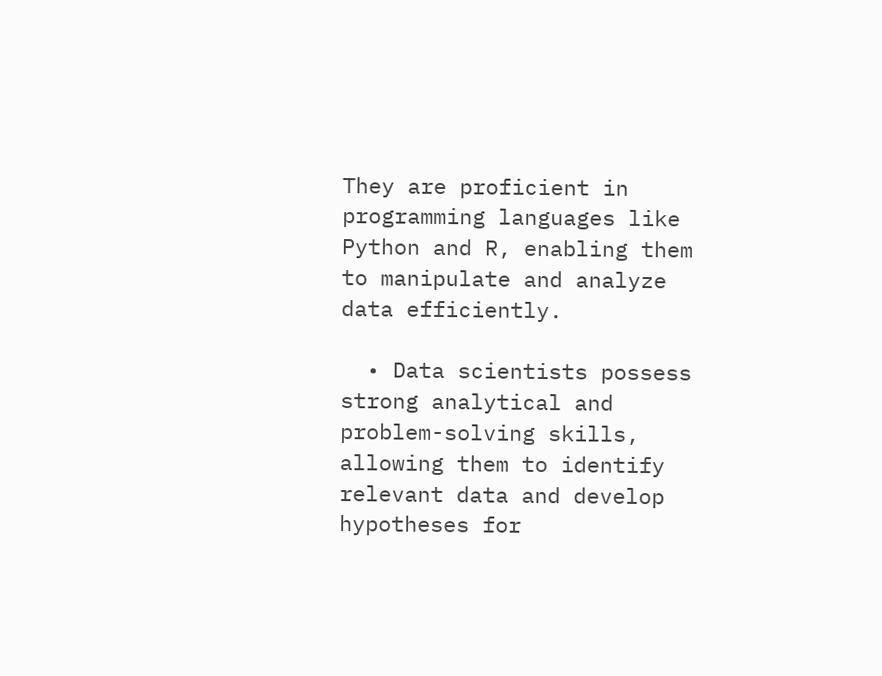They are proficient in programming languages like Python and R, enabling them to manipulate and analyze data efficiently.

  • Data scientists possess strong analytical and problem-solving skills, allowing them to identify relevant data and develop hypotheses for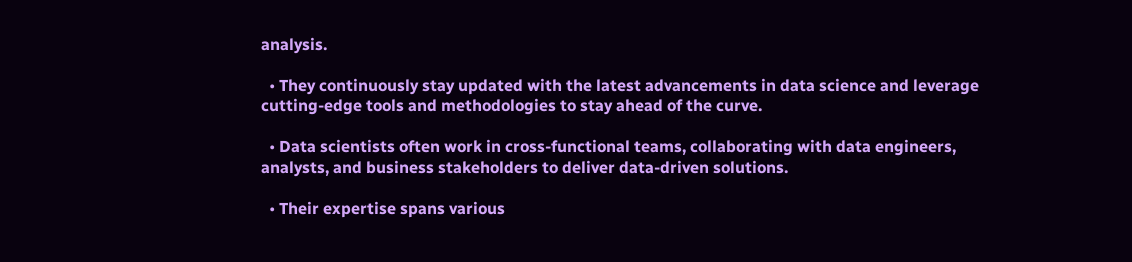analysis.

  • They continuously stay updated with the latest advancements in data science and leverage cutting-edge tools and methodologies to stay ahead of the curve.

  • Data scientists often work in cross-functional teams, collaborating with data engineers, analysts, and business stakeholders to deliver data-driven solutions.

  • Their expertise spans various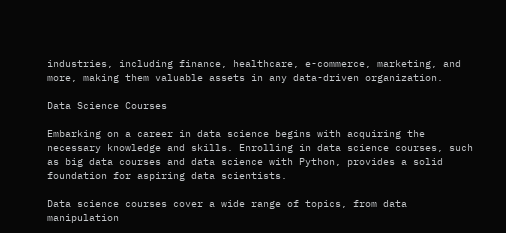industries, including finance, healthcare, e-commerce, marketing, and more, making them valuable assets in any data-driven organization.

Data Science Courses

Embarking on a career in data science begins with acquiring the necessary knowledge and skills. Enrolling in data science courses, such as big data courses and data science with Python, provides a solid foundation for aspiring data scientists.

Data science courses cover a wide range of topics, from data manipulation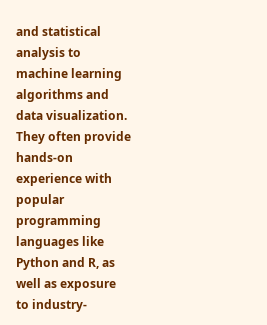and statistical analysis to machine learning algorithms and data visualization. They often provide hands-on experience with popular programming languages like Python and R, as well as exposure to industry-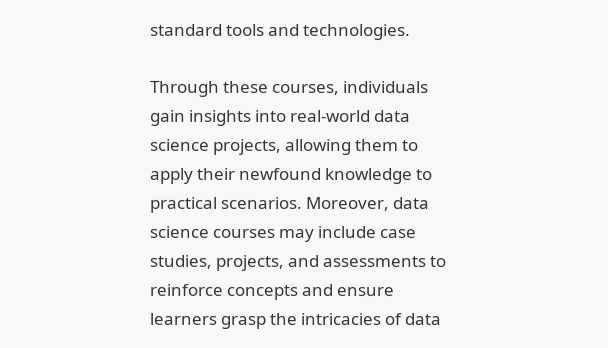standard tools and technologies.

Through these courses, individuals gain insights into real-world data science projects, allowing them to apply their newfound knowledge to practical scenarios. Moreover, data science courses may include case studies, projects, and assessments to reinforce concepts and ensure learners grasp the intricacies of data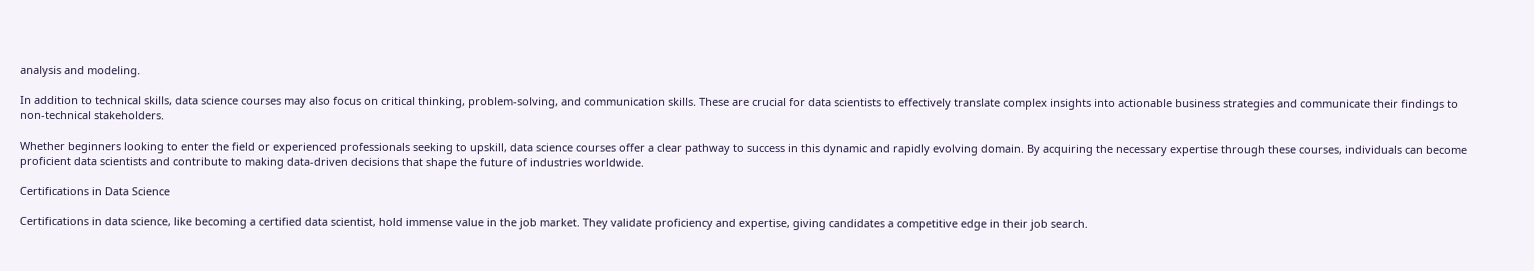analysis and modeling.

In addition to technical skills, data science courses may also focus on critical thinking, problem-solving, and communication skills. These are crucial for data scientists to effectively translate complex insights into actionable business strategies and communicate their findings to non-technical stakeholders.

Whether beginners looking to enter the field or experienced professionals seeking to upskill, data science courses offer a clear pathway to success in this dynamic and rapidly evolving domain. By acquiring the necessary expertise through these courses, individuals can become proficient data scientists and contribute to making data-driven decisions that shape the future of industries worldwide.

Certifications in Data Science

Certifications in data science, like becoming a certified data scientist, hold immense value in the job market. They validate proficiency and expertise, giving candidates a competitive edge in their job search.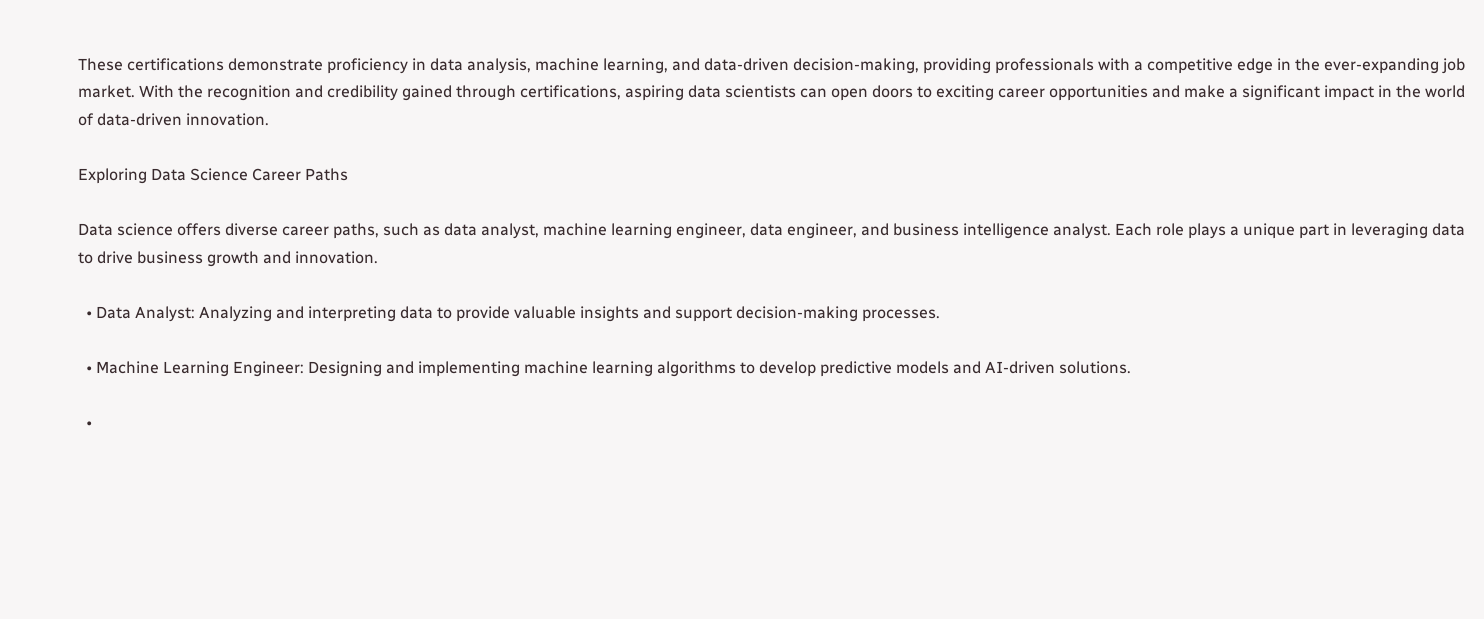These certifications demonstrate proficiency in data analysis, machine learning, and data-driven decision-making, providing professionals with a competitive edge in the ever-expanding job market. With the recognition and credibility gained through certifications, aspiring data scientists can open doors to exciting career opportunities and make a significant impact in the world of data-driven innovation.

Exploring Data Science Career Paths

Data science offers diverse career paths, such as data analyst, machine learning engineer, data engineer, and business intelligence analyst. Each role plays a unique part in leveraging data to drive business growth and innovation.

  • Data Analyst: Analyzing and interpreting data to provide valuable insights and support decision-making processes.

  • Machine Learning Engineer: Designing and implementing machine learning algorithms to develop predictive models and AI-driven solutions.

  •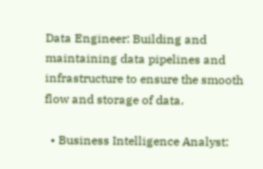Data Engineer: Building and maintaining data pipelines and infrastructure to ensure the smooth flow and storage of data.

  • Business Intelligence Analyst: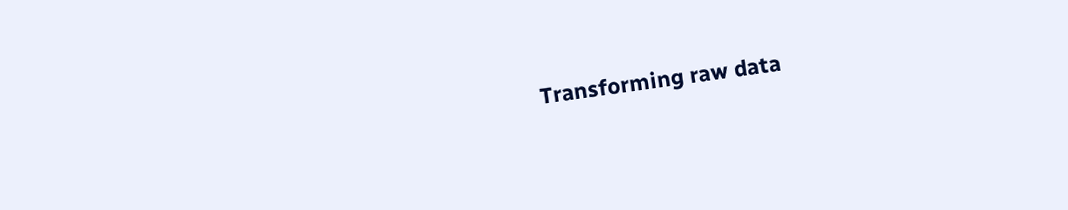Transforming raw data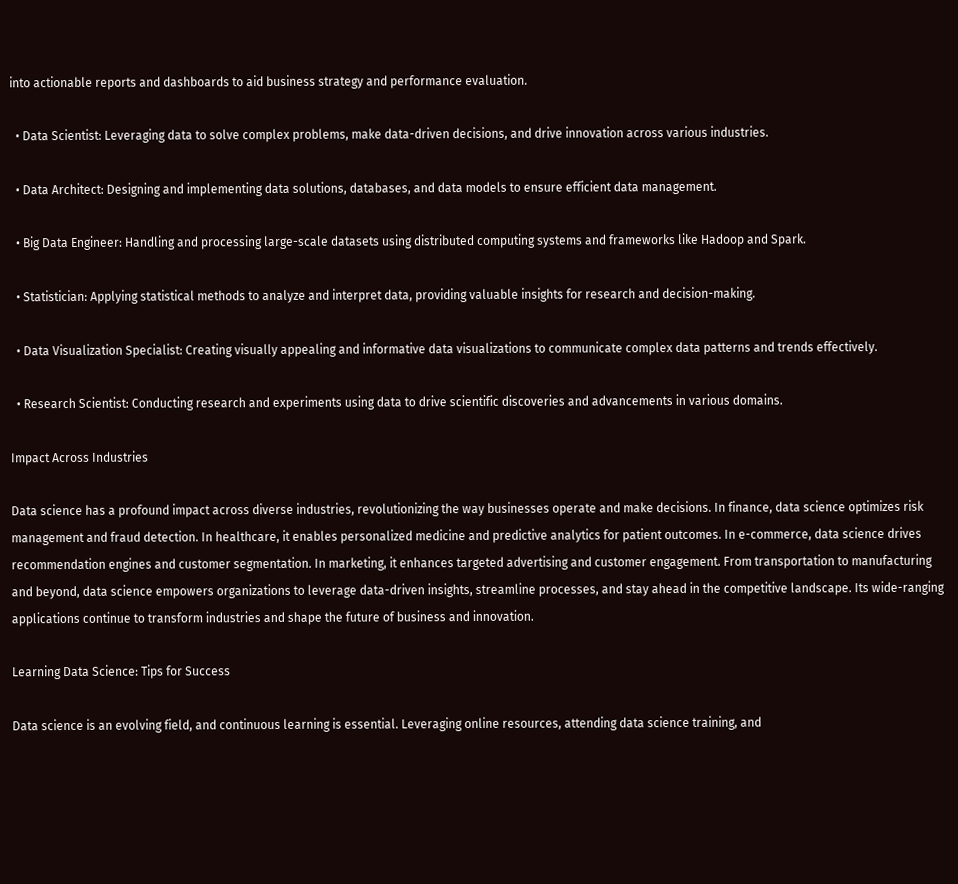into actionable reports and dashboards to aid business strategy and performance evaluation.

  • Data Scientist: Leveraging data to solve complex problems, make data-driven decisions, and drive innovation across various industries.

  • Data Architect: Designing and implementing data solutions, databases, and data models to ensure efficient data management.

  • Big Data Engineer: Handling and processing large-scale datasets using distributed computing systems and frameworks like Hadoop and Spark.

  • Statistician: Applying statistical methods to analyze and interpret data, providing valuable insights for research and decision-making.

  • Data Visualization Specialist: Creating visually appealing and informative data visualizations to communicate complex data patterns and trends effectively.

  • Research Scientist: Conducting research and experiments using data to drive scientific discoveries and advancements in various domains.

Impact Across Industries

Data science has a profound impact across diverse industries, revolutionizing the way businesses operate and make decisions. In finance, data science optimizes risk management and fraud detection. In healthcare, it enables personalized medicine and predictive analytics for patient outcomes. In e-commerce, data science drives recommendation engines and customer segmentation. In marketing, it enhances targeted advertising and customer engagement. From transportation to manufacturing and beyond, data science empowers organizations to leverage data-driven insights, streamline processes, and stay ahead in the competitive landscape. Its wide-ranging applications continue to transform industries and shape the future of business and innovation.

Learning Data Science: Tips for Success

Data science is an evolving field, and continuous learning is essential. Leveraging online resources, attending data science training, and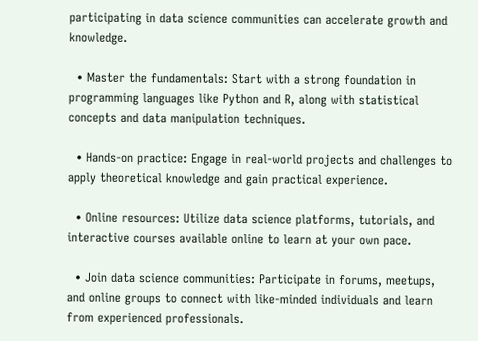participating in data science communities can accelerate growth and knowledge.

  • Master the fundamentals: Start with a strong foundation in programming languages like Python and R, along with statistical concepts and data manipulation techniques.

  • Hands-on practice: Engage in real-world projects and challenges to apply theoretical knowledge and gain practical experience.

  • Online resources: Utilize data science platforms, tutorials, and interactive courses available online to learn at your own pace.

  • Join data science communities: Participate in forums, meetups, and online groups to connect with like-minded individuals and learn from experienced professionals.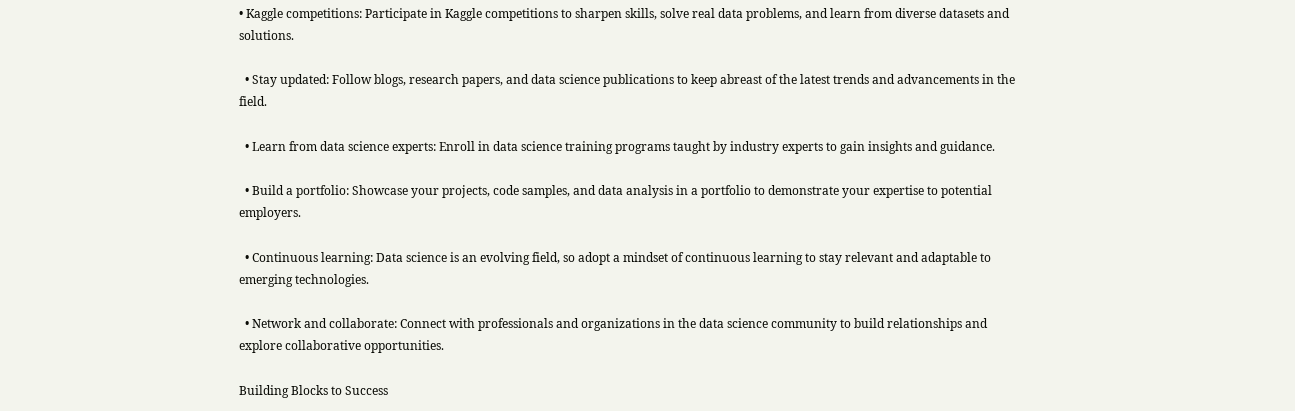• Kaggle competitions: Participate in Kaggle competitions to sharpen skills, solve real data problems, and learn from diverse datasets and solutions.

  • Stay updated: Follow blogs, research papers, and data science publications to keep abreast of the latest trends and advancements in the field.

  • Learn from data science experts: Enroll in data science training programs taught by industry experts to gain insights and guidance.

  • Build a portfolio: Showcase your projects, code samples, and data analysis in a portfolio to demonstrate your expertise to potential employers.

  • Continuous learning: Data science is an evolving field, so adopt a mindset of continuous learning to stay relevant and adaptable to emerging technologies.

  • Network and collaborate: Connect with professionals and organizations in the data science community to build relationships and explore collaborative opportunities.

Building Blocks to Success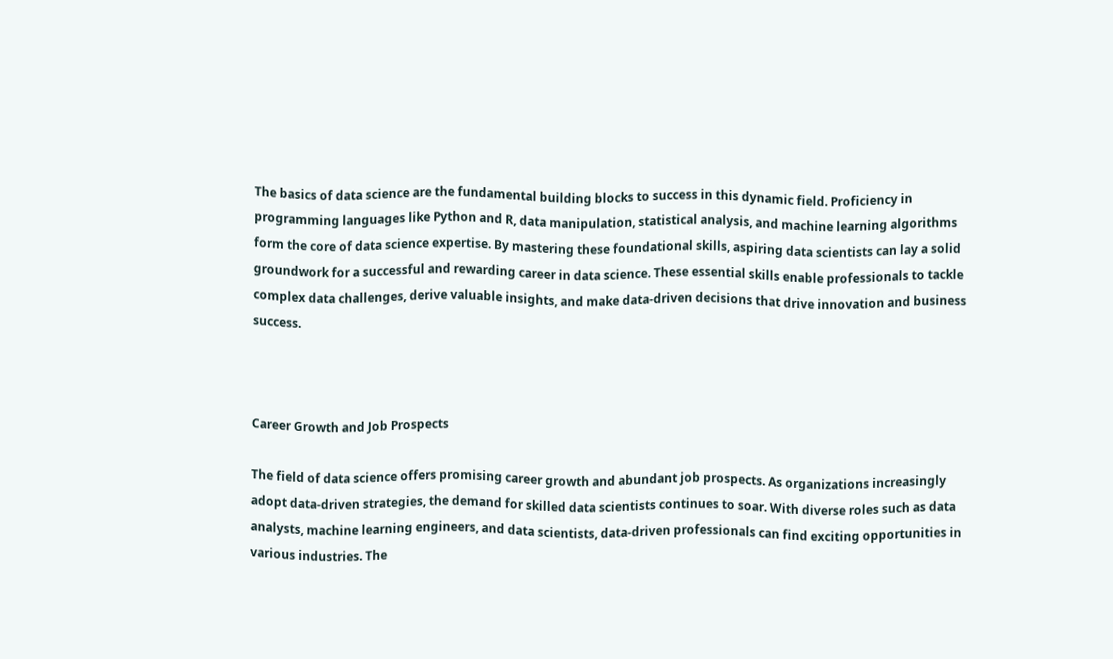The basics of data science are the fundamental building blocks to success in this dynamic field. Proficiency in programming languages like Python and R, data manipulation, statistical analysis, and machine learning algorithms form the core of data science expertise. By mastering these foundational skills, aspiring data scientists can lay a solid groundwork for a successful and rewarding career in data science. These essential skills enable professionals to tackle complex data challenges, derive valuable insights, and make data-driven decisions that drive innovation and business success.



Career Growth and Job Prospects

The field of data science offers promising career growth and abundant job prospects. As organizations increasingly adopt data-driven strategies, the demand for skilled data scientists continues to soar. With diverse roles such as data analysts, machine learning engineers, and data scientists, data-driven professionals can find exciting opportunities in various industries. The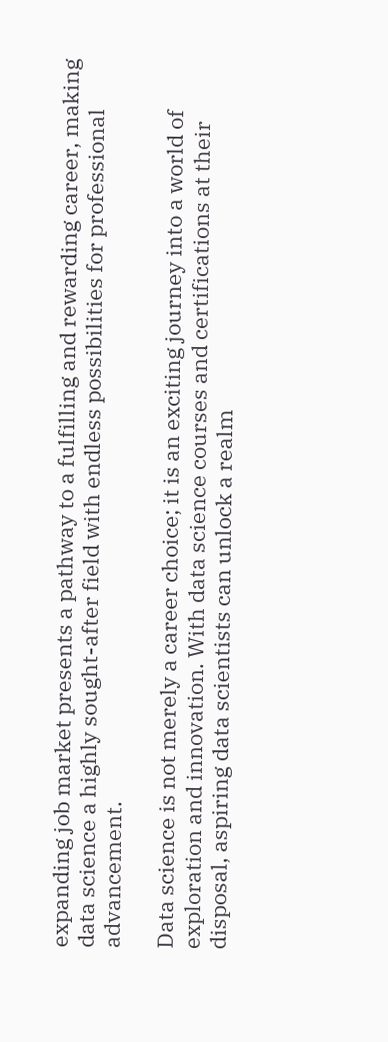expanding job market presents a pathway to a fulfilling and rewarding career, making data science a highly sought-after field with endless possibilities for professional advancement.

Data science is not merely a career choice; it is an exciting journey into a world of exploration and innovation. With data science courses and certifications at their disposal, aspiring data scientists can unlock a realm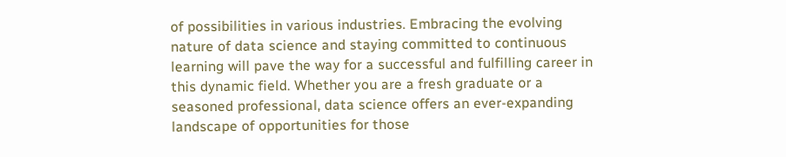of possibilities in various industries. Embracing the evolving nature of data science and staying committed to continuous learning will pave the way for a successful and fulfilling career in this dynamic field. Whether you are a fresh graduate or a seasoned professional, data science offers an ever-expanding landscape of opportunities for those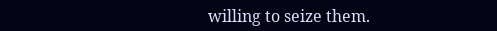willing to seize them.